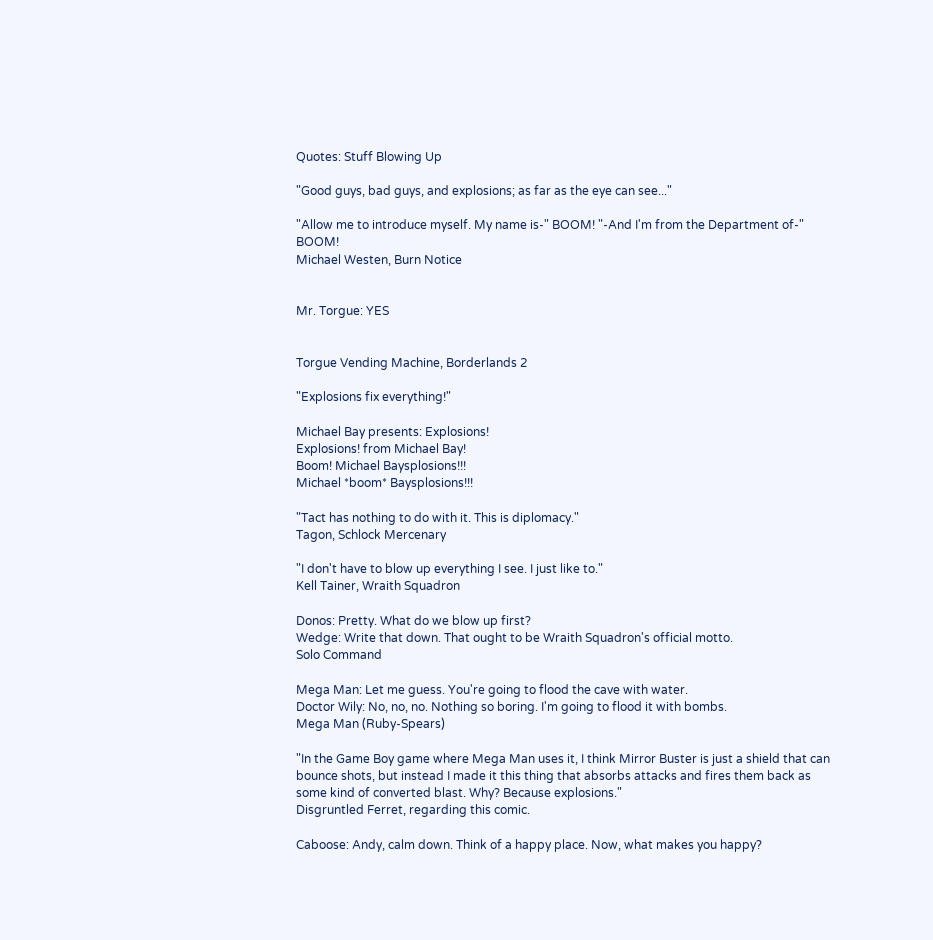Quotes: Stuff Blowing Up

"Good guys, bad guys, and explosions; as far as the eye can see..."

"Allow me to introduce myself. My name is-" BOOM! "-And I'm from the Department of-" BOOM!
Michael Westen, Burn Notice


Mr. Torgue: YES


Torgue Vending Machine, Borderlands 2

"Explosions fix everything!"

Michael Bay presents: Explosions!
Explosions! from Michael Bay!
Boom! Michael Baysplosions!!!
Michael *boom* Baysplosions!!!

"Tact has nothing to do with it. This is diplomacy."
Tagon, Schlock Mercenary

"I don't have to blow up everything I see. I just like to."
Kell Tainer, Wraith Squadron

Donos: Pretty. What do we blow up first?
Wedge: Write that down. That ought to be Wraith Squadron's official motto.
Solo Command

Mega Man: Let me guess. You're going to flood the cave with water.
Doctor Wily: No, no, no. Nothing so boring. I'm going to flood it with bombs.
Mega Man (Ruby-Spears)

"In the Game Boy game where Mega Man uses it, I think Mirror Buster is just a shield that can bounce shots, but instead I made it this thing that absorbs attacks and fires them back as some kind of converted blast. Why? Because explosions."
Disgruntled Ferret, regarding this comic.

Caboose: Andy, calm down. Think of a happy place. Now, what makes you happy?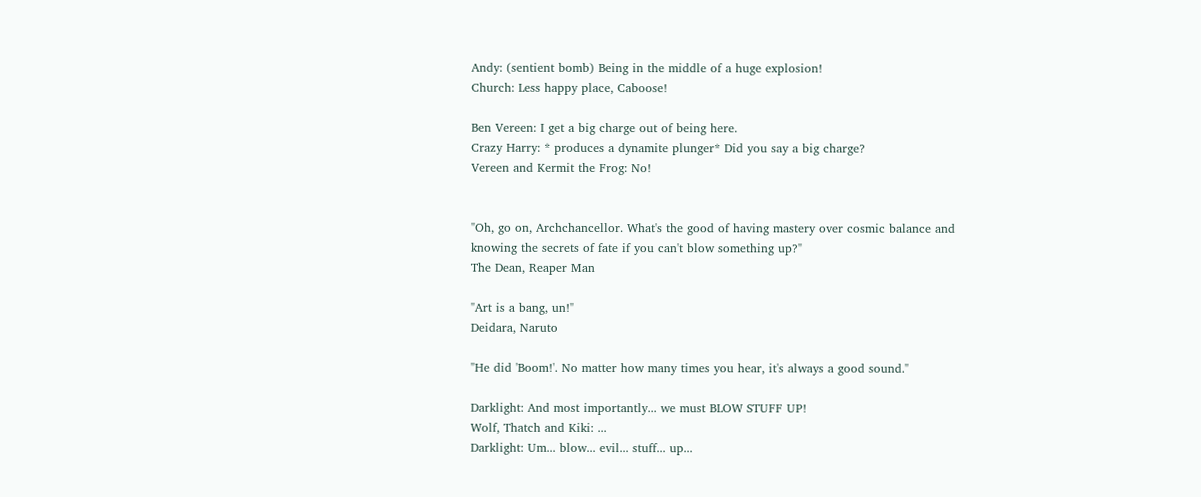Andy: (sentient bomb) Being in the middle of a huge explosion!
Church: Less happy place, Caboose!

Ben Vereen: I get a big charge out of being here.
Crazy Harry: * produces a dynamite plunger* Did you say a big charge?
Vereen and Kermit the Frog: No!


"Oh, go on, Archchancellor. What's the good of having mastery over cosmic balance and knowing the secrets of fate if you can't blow something up?"
The Dean, Reaper Man

"Art is a bang, un!"
Deidara, Naruto

"He did 'Boom!'. No matter how many times you hear, it's always a good sound."

Darklight: And most importantly... we must BLOW STUFF UP!
Wolf, Thatch and Kiki: ...
Darklight: Um... blow... evil... stuff... up...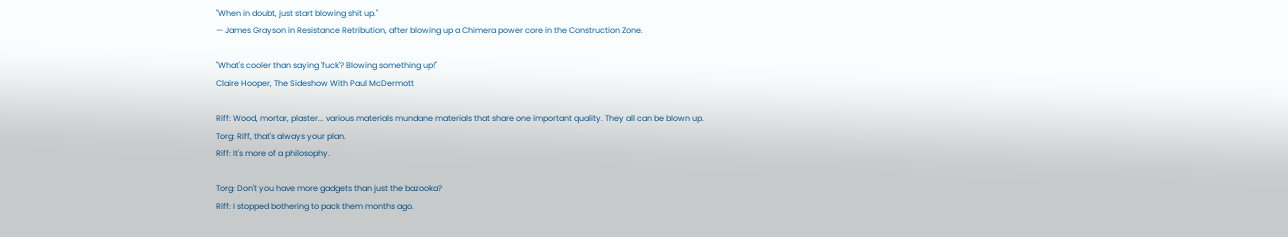"When in doubt, just start blowing shit up."
— James Grayson in Resistance Retribution, after blowing up a Chimera power core in the Construction Zone.

"What's cooler than saying 'fuck'? Blowing something up!"
Claire Hooper, The Sideshow With Paul McDermott

Riff: Wood, mortar, plaster... various materials mundane materials that share one important quality. They all can be blown up.
Torg: Riff, that's always your plan.
Riff: It's more of a philosophy.

Torg: Don't you have more gadgets than just the bazooka?
Riff: I stopped bothering to pack them months ago.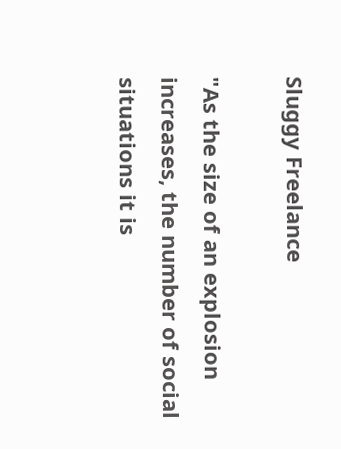Sluggy Freelance

"As the size of an explosion increases, the number of social situations it is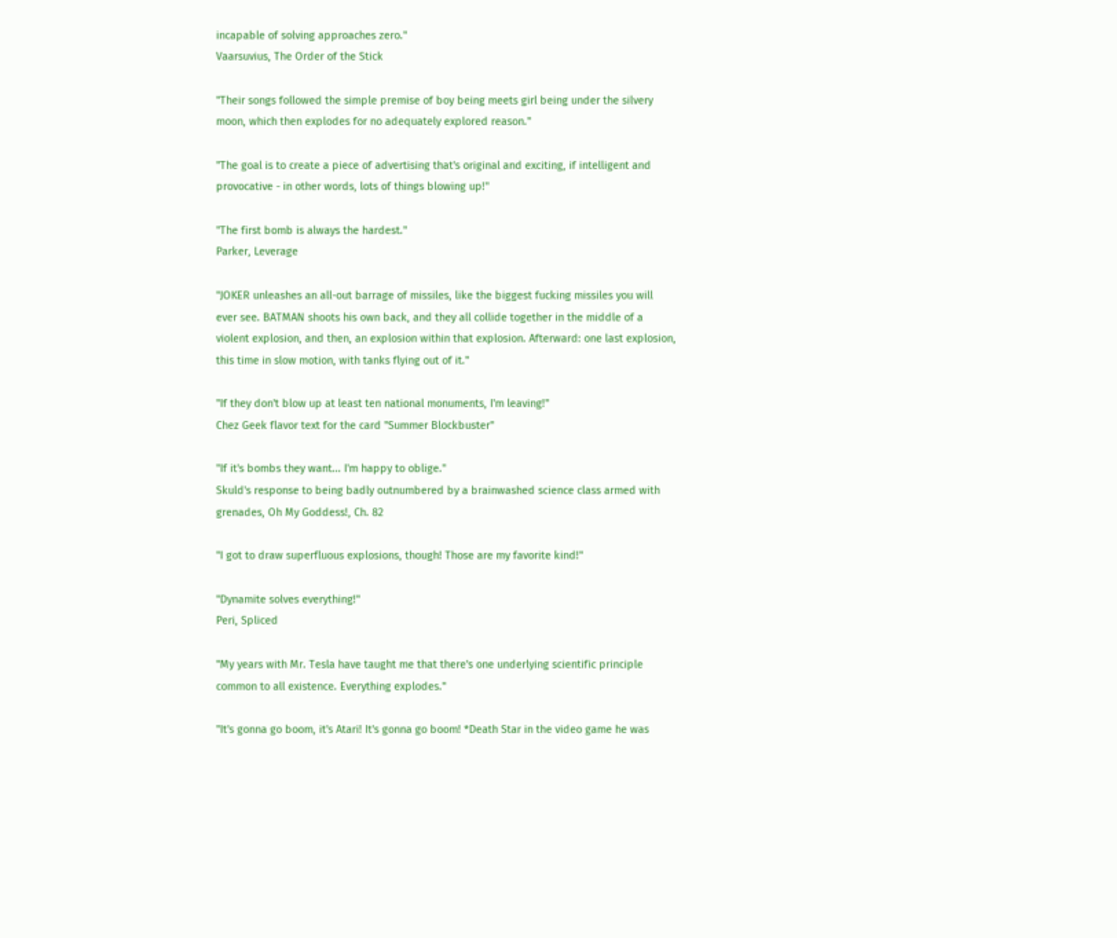incapable of solving approaches zero."
Vaarsuvius, The Order of the Stick

"Their songs followed the simple premise of boy being meets girl being under the silvery moon, which then explodes for no adequately explored reason."

"The goal is to create a piece of advertising that's original and exciting, if intelligent and provocative - in other words, lots of things blowing up!"

"The first bomb is always the hardest."
Parker, Leverage

"JOKER unleashes an all-out barrage of missiles, like the biggest fucking missiles you will ever see. BATMAN shoots his own back, and they all collide together in the middle of a violent explosion, and then, an explosion within that explosion. Afterward: one last explosion, this time in slow motion, with tanks flying out of it."

"If they don't blow up at least ten national monuments, I'm leaving!"
Chez Geek flavor text for the card "Summer Blockbuster"

"If it's bombs they want... I'm happy to oblige."
Skuld's response to being badly outnumbered by a brainwashed science class armed with grenades, Oh My Goddess!, Ch. 82

"I got to draw superfluous explosions, though! Those are my favorite kind!"

"Dynamite solves everything!"
Peri, Spliced

"My years with Mr. Tesla have taught me that there's one underlying scientific principle common to all existence. Everything explodes."

"It's gonna go boom, it's Atari! It's gonna go boom! *Death Star in the video game he was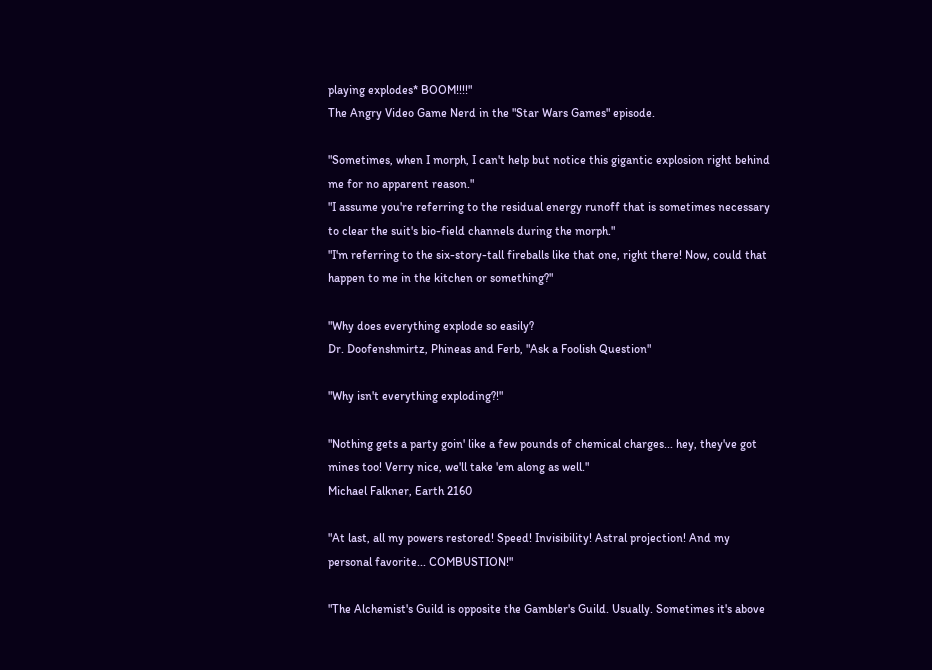playing explodes* BOOM!!!!"
The Angry Video Game Nerd in the "Star Wars Games" episode.

"Sometimes, when I morph, I can't help but notice this gigantic explosion right behind me for no apparent reason."
"I assume you're referring to the residual energy runoff that is sometimes necessary to clear the suit's bio-field channels during the morph."
"I'm referring to the six-story-tall fireballs like that one, right there! Now, could that happen to me in the kitchen or something?"

"Why does everything explode so easily?
Dr. Doofenshmirtz, Phineas and Ferb, "Ask a Foolish Question"

"Why isn't everything exploding?!"

"Nothing gets a party goin' like a few pounds of chemical charges... hey, they've got mines too! Verry nice, we'll take 'em along as well."
Michael Falkner, Earth 2160

"At last, all my powers restored! Speed! Invisibility! Astral projection! And my personal favorite... COMBUSTION!"

"The Alchemist's Guild is opposite the Gambler's Guild. Usually. Sometimes it's above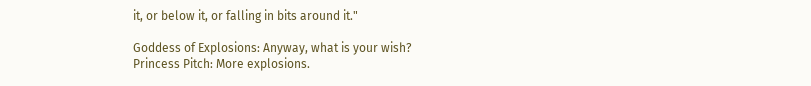it, or below it, or falling in bits around it."

Goddess of Explosions: Anyway, what is your wish?
Princess Pitch: More explosions.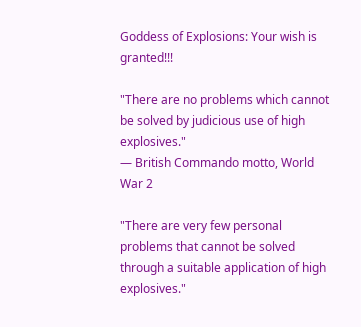Goddess of Explosions: Your wish is granted!!!

"There are no problems which cannot be solved by judicious use of high explosives."
— British Commando motto, World War 2

"There are very few personal problems that cannot be solved through a suitable application of high explosives."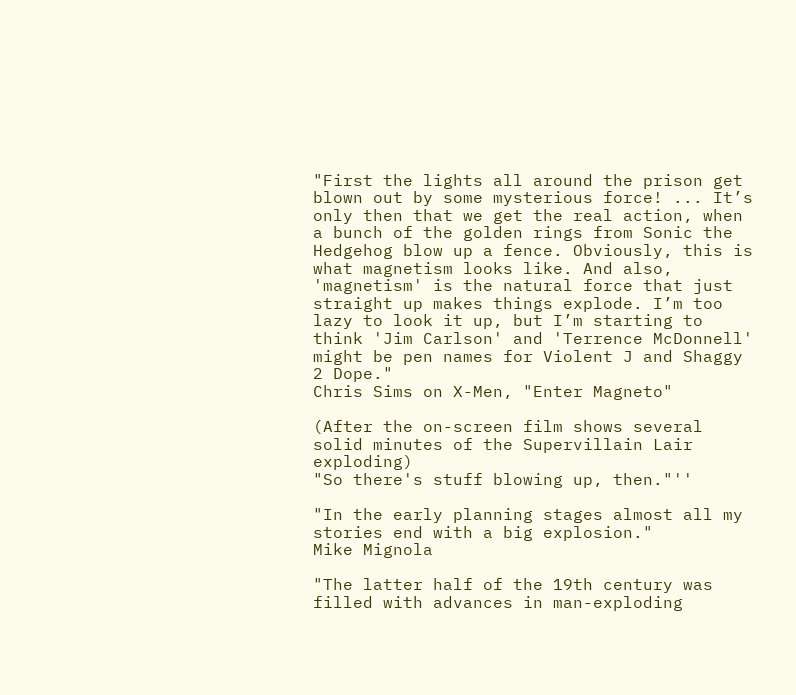"First the lights all around the prison get blown out by some mysterious force! ... It’s only then that we get the real action, when a bunch of the golden rings from Sonic the Hedgehog blow up a fence. Obviously, this is what magnetism looks like. And also, 'magnetism' is the natural force that just straight up makes things explode. I’m too lazy to look it up, but I’m starting to think 'Jim Carlson' and 'Terrence McDonnell' might be pen names for Violent J and Shaggy 2 Dope."
Chris Sims on X-Men, "Enter Magneto"

(After the on-screen film shows several solid minutes of the Supervillain Lair exploding)
"So there's stuff blowing up, then."''

"In the early planning stages almost all my stories end with a big explosion."
Mike Mignola

"The latter half of the 19th century was filled with advances in man-exploding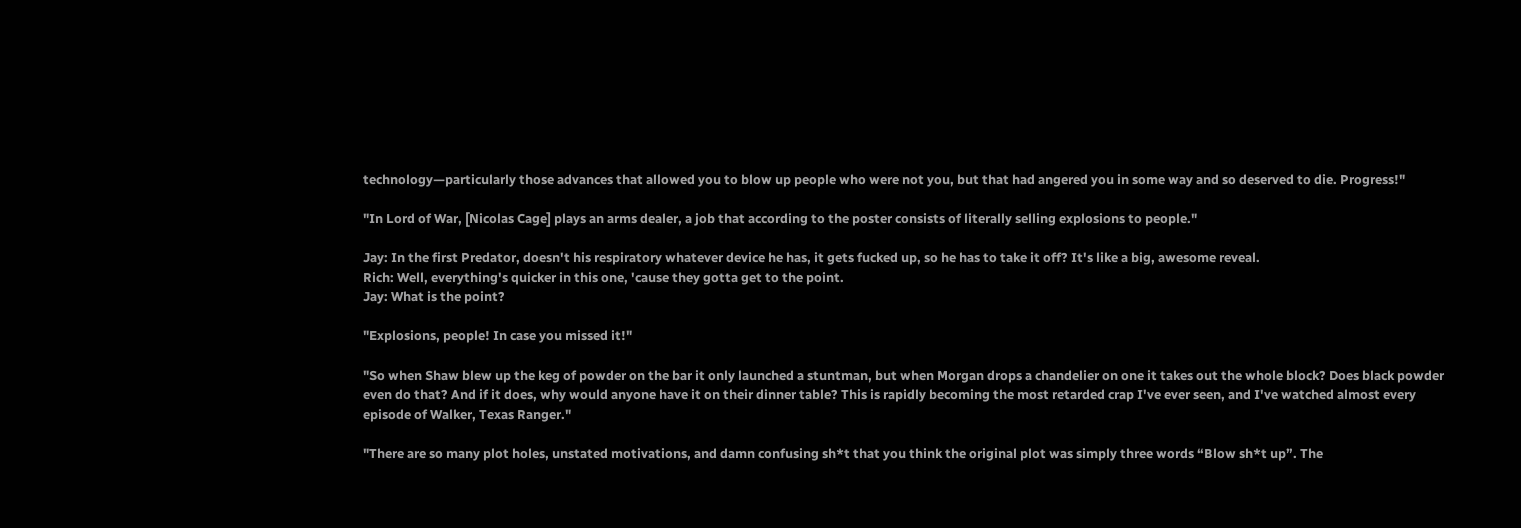technology—particularly those advances that allowed you to blow up people who were not you, but that had angered you in some way and so deserved to die. Progress!"

"In Lord of War, [Nicolas Cage] plays an arms dealer, a job that according to the poster consists of literally selling explosions to people."

Jay: In the first Predator, doesn't his respiratory whatever device he has, it gets fucked up, so he has to take it off? It's like a big, awesome reveal.
Rich: Well, everything's quicker in this one, 'cause they gotta get to the point.
Jay: What is the point?

"Explosions, people! In case you missed it!"

"So when Shaw blew up the keg of powder on the bar it only launched a stuntman, but when Morgan drops a chandelier on one it takes out the whole block? Does black powder even do that? And if it does, why would anyone have it on their dinner table? This is rapidly becoming the most retarded crap I've ever seen, and I've watched almost every episode of Walker, Texas Ranger."

"There are so many plot holes, unstated motivations, and damn confusing sh*t that you think the original plot was simply three words “Blow sh*t up”. The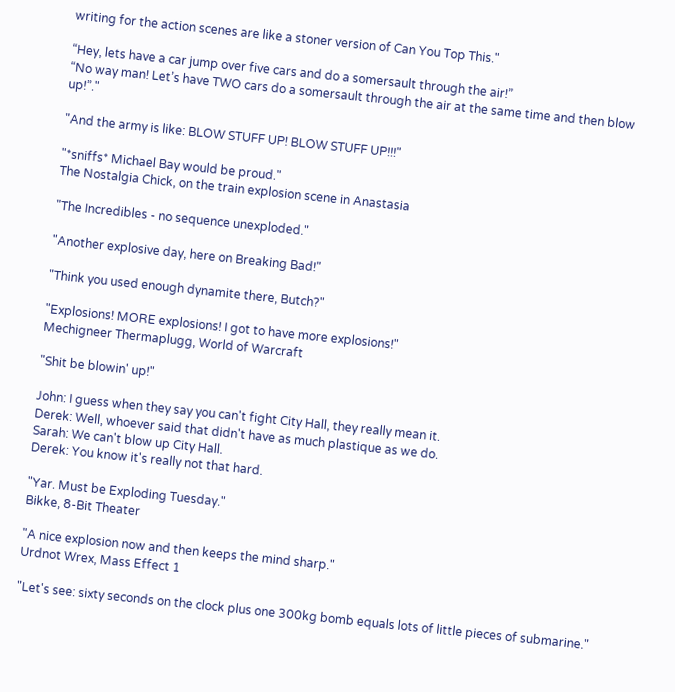writing for the action scenes are like a stoner version of Can You Top This."

“Hey, lets have a car jump over five cars and do a somersault through the air!”
“No way man! Let’s have TWO cars do a somersault through the air at the same time and then blow up!”."

"And the army is like: BLOW STUFF UP! BLOW STUFF UP!!!"

"*sniffs* Michael Bay would be proud."
The Nostalgia Chick, on the train explosion scene in Anastasia

"The Incredibles - no sequence unexploded."

"Another explosive day, here on Breaking Bad!"

"Think you used enough dynamite there, Butch?"

"Explosions! MORE explosions! I got to have more explosions!"
Mechigneer Thermaplugg, World of Warcraft

"Shit be blowin' up!"

John: I guess when they say you can't fight City Hall, they really mean it.
Derek: Well, whoever said that didn't have as much plastique as we do.
Sarah: We can't blow up City Hall.
Derek: You know it's really not that hard.

"Yar. Must be Exploding Tuesday."
Bikke, 8-Bit Theater

"A nice explosion now and then keeps the mind sharp."
Urdnot Wrex, Mass Effect 1

"Let's see: sixty seconds on the clock plus one 300kg bomb equals lots of little pieces of submarine."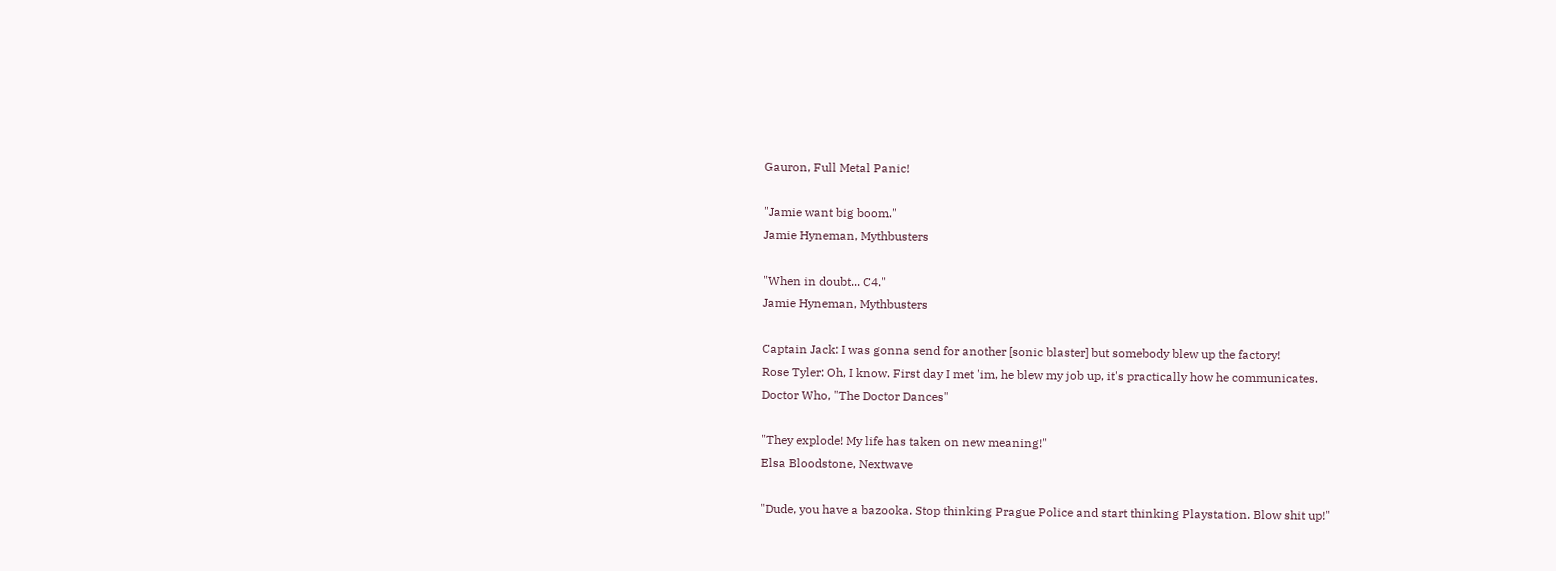Gauron, Full Metal Panic!

"Jamie want big boom."
Jamie Hyneman, Mythbusters

"When in doubt... C4."
Jamie Hyneman, Mythbusters

Captain Jack: I was gonna send for another [sonic blaster] but somebody blew up the factory!
Rose Tyler: Oh, I know. First day I met 'im, he blew my job up, it's practically how he communicates.
Doctor Who, "The Doctor Dances"

"They explode! My life has taken on new meaning!"
Elsa Bloodstone, Nextwave

"Dude, you have a bazooka. Stop thinking Prague Police and start thinking Playstation. Blow shit up!"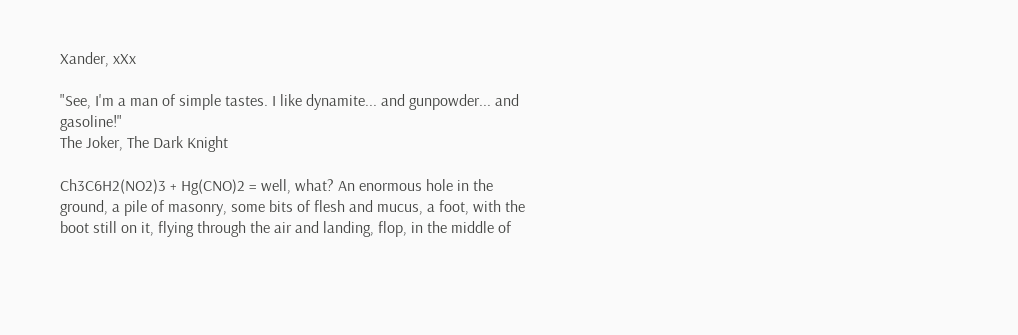Xander, xXx

"See, I'm a man of simple tastes. I like dynamite... and gunpowder... and gasoline!"
The Joker, The Dark Knight

Ch3C6H2(NO2)3 + Hg(CNO)2 = well, what? An enormous hole in the ground, a pile of masonry, some bits of flesh and mucus, a foot, with the boot still on it, flying through the air and landing, flop, in the middle of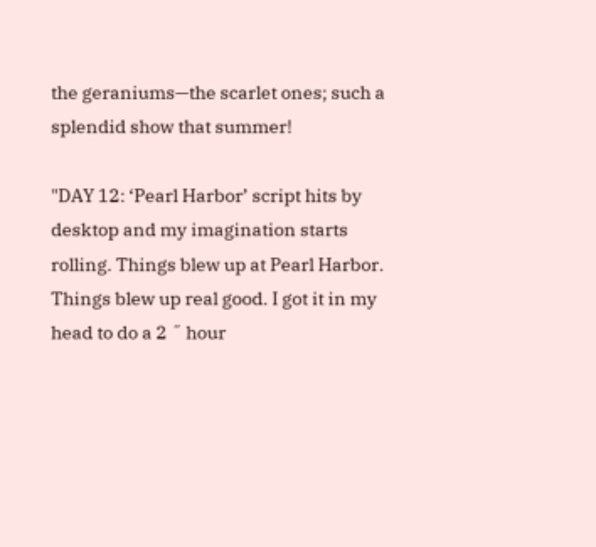the geraniums—the scarlet ones; such a splendid show that summer!

"DAY 12: ‘Pearl Harbor’ script hits by desktop and my imagination starts rolling. Things blew up at Pearl Harbor. Things blew up real good. I got it in my head to do a 2 ˝ hour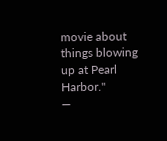movie about things blowing up at Pearl Harbor."
—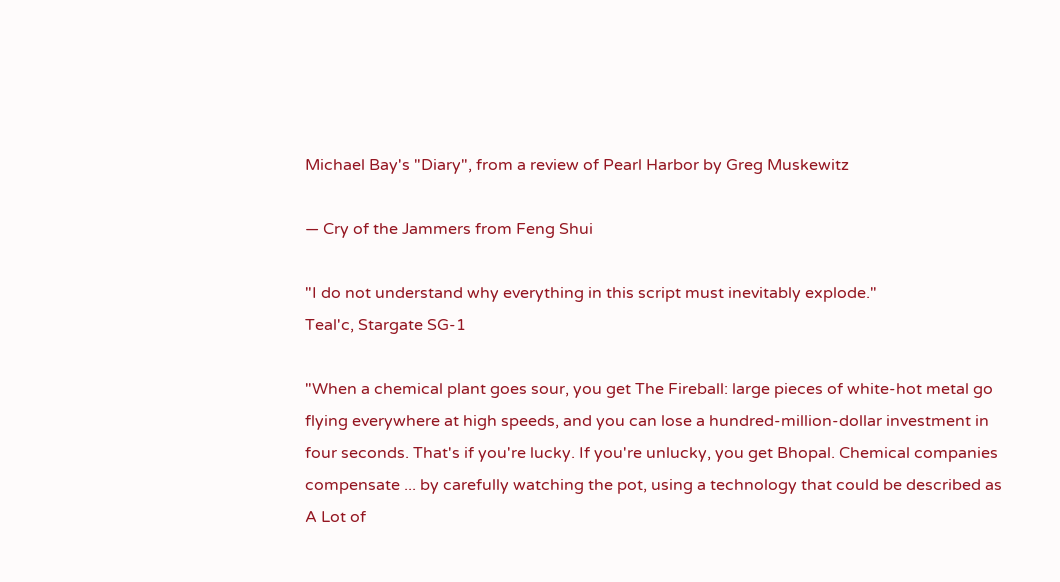Michael Bay's "Diary", from a review of Pearl Harbor by Greg Muskewitz

— Cry of the Jammers from Feng Shui

"I do not understand why everything in this script must inevitably explode."
Teal'c, Stargate SG-1

"When a chemical plant goes sour, you get The Fireball: large pieces of white-hot metal go flying everywhere at high speeds, and you can lose a hundred-million-dollar investment in four seconds. That's if you're lucky. If you're unlucky, you get Bhopal. Chemical companies compensate ... by carefully watching the pot, using a technology that could be described as A Lot of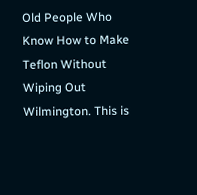Old People Who Know How to Make Teflon Without Wiping Out Wilmington. This is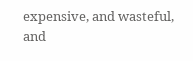expensive, and wasteful, and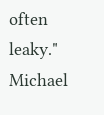often leaky."
Michael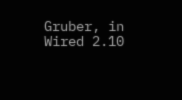Gruber, in Wired 2.10